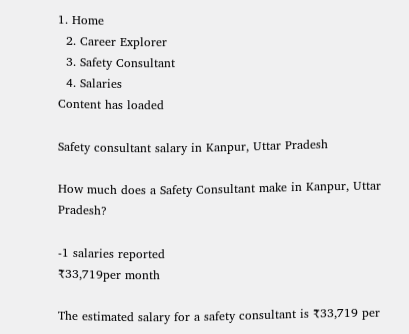1. Home
  2. Career Explorer
  3. Safety Consultant
  4. Salaries
Content has loaded

Safety consultant salary in Kanpur, Uttar Pradesh

How much does a Safety Consultant make in Kanpur, Uttar Pradesh?

-1 salaries reported
₹33,719per month

The estimated salary for a safety consultant is ₹33,719 per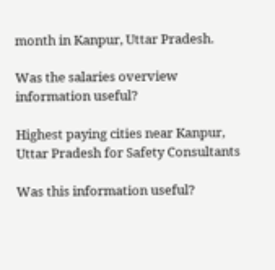month in Kanpur, Uttar Pradesh.

Was the salaries overview information useful?

Highest paying cities near Kanpur, Uttar Pradesh for Safety Consultants

Was this information useful?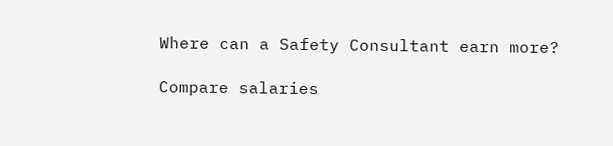Where can a Safety Consultant earn more?

Compare salaries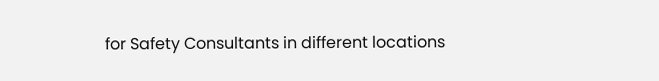for Safety Consultants in different locations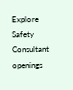Explore Safety Consultant openings